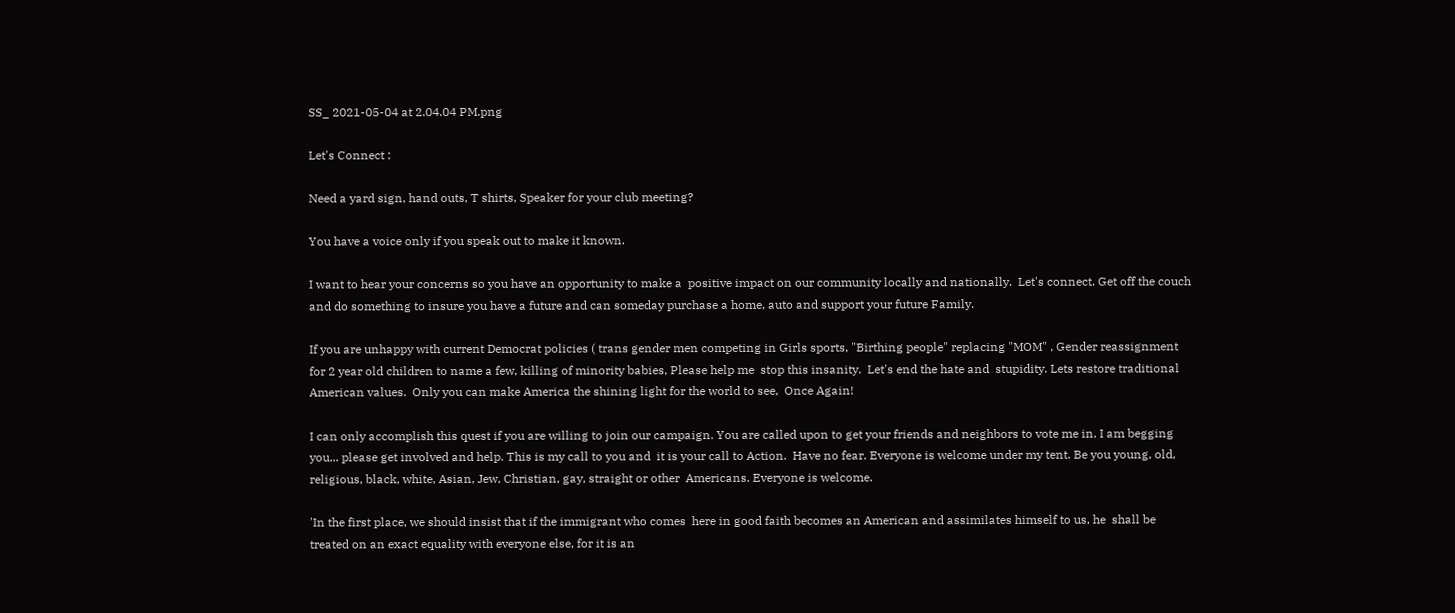SS_ 2021-05-04 at 2.04.04 PM.png

Let's Connect :

Need a yard sign, hand outs, T shirts, Speaker for your club meeting?

You have a voice only if you speak out to make it known.

I want to hear your concerns so you have an opportunity to make a  positive impact on our community locally and nationally.  Let's connect. Get off the couch and do something to insure you have a future and can someday purchase a home, auto and support your future Family.

If you are unhappy with current Democrat policies ( trans gender men competing in Girls sports, "Birthing people" replacing "MOM" , Gender reassignment for 2 year old children to name a few, killing of minority babies, Please help me  stop this insanity.  Let's end the hate and  stupidity. Lets restore traditional American values.  Only you can make America the shining light for the world to see,  Once Again!

I can only accomplish this quest if you are willing to join our campaign. You are called upon to get your friends and neighbors to vote me in. I am begging you... please get involved and help. This is my call to you and  it is your call to Action.  Have no fear. Everyone is welcome under my tent. Be you young, old, religious, black, white, Asian, Jew, Christian, gay, straight or other  Americans. Everyone is welcome.

'In the first place, we should insist that if the immigrant who comes  here in good faith becomes an American and assimilates himself to us, he  shall be treated on an exact equality with everyone else, for it is an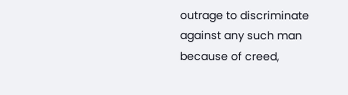outrage to discriminate against any such man because of creed,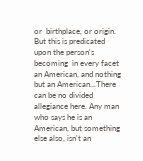or  birthplace, or origin. But this is predicated upon the person's becoming  in every facet an American, and nothing but an American...There can be no divided allegiance here. Any man who says he is an  American, but something else also, isn't an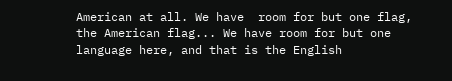American at all. We have  room for but one flag, the American flag... We have room for but one  language here, and that is the English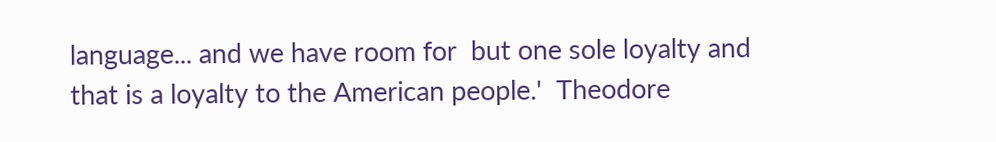language... and we have room for  but one sole loyalty and that is a loyalty to the American people.'  Theodore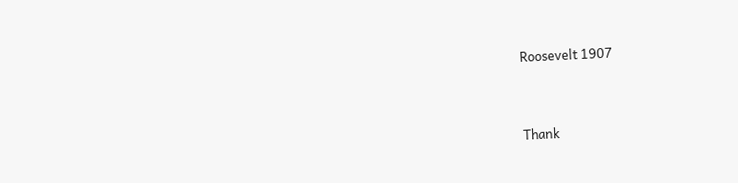Roosevelt 1907


Thank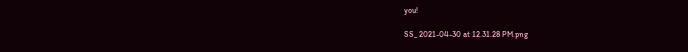you!

SS_ 2021-04-30 at 12.31.28 PM.png